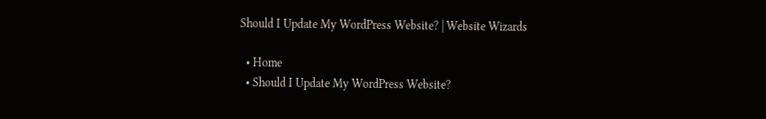Should I Update My WordPress Website? | Website Wizards

  • Home
  • Should I Update My WordPress Website?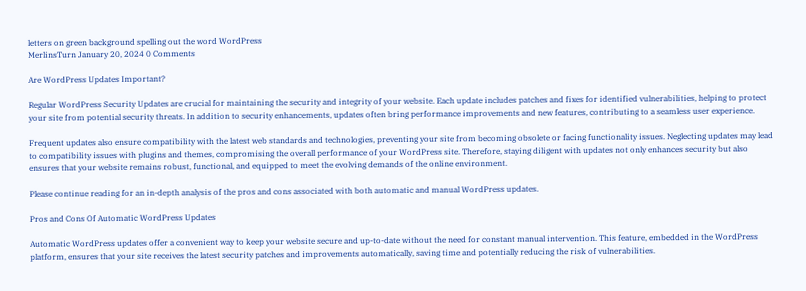letters on green background spelling out the word WordPress
MerlinsTurn January 20, 2024 0 Comments

Are WordPress Updates Important?

Regular WordPress Security Updates are crucial for maintaining the security and integrity of your website. Each update includes patches and fixes for identified vulnerabilities, helping to protect your site from potential security threats. In addition to security enhancements, updates often bring performance improvements and new features, contributing to a seamless user experience.

Frequent updates also ensure compatibility with the latest web standards and technologies, preventing your site from becoming obsolete or facing functionality issues. Neglecting updates may lead to compatibility issues with plugins and themes, compromising the overall performance of your WordPress site. Therefore, staying diligent with updates not only enhances security but also ensures that your website remains robust, functional, and equipped to meet the evolving demands of the online environment.

Please continue reading for an in-depth analysis of the pros and cons associated with both automatic and manual WordPress updates.

Pros and Cons Of Automatic WordPress Updates

Automatic WordPress updates offer a convenient way to keep your website secure and up-to-date without the need for constant manual intervention. This feature, embedded in the WordPress platform, ensures that your site receives the latest security patches and improvements automatically, saving time and potentially reducing the risk of vulnerabilities.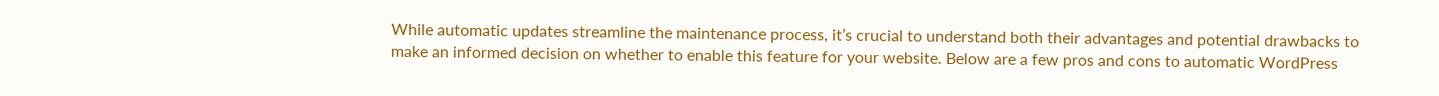While automatic updates streamline the maintenance process, it’s crucial to understand both their advantages and potential drawbacks to make an informed decision on whether to enable this feature for your website. Below are a few pros and cons to automatic WordPress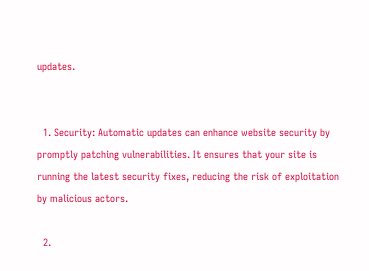updates.


  1. Security: Automatic updates can enhance website security by promptly patching vulnerabilities. It ensures that your site is running the latest security fixes, reducing the risk of exploitation by malicious actors.

  2.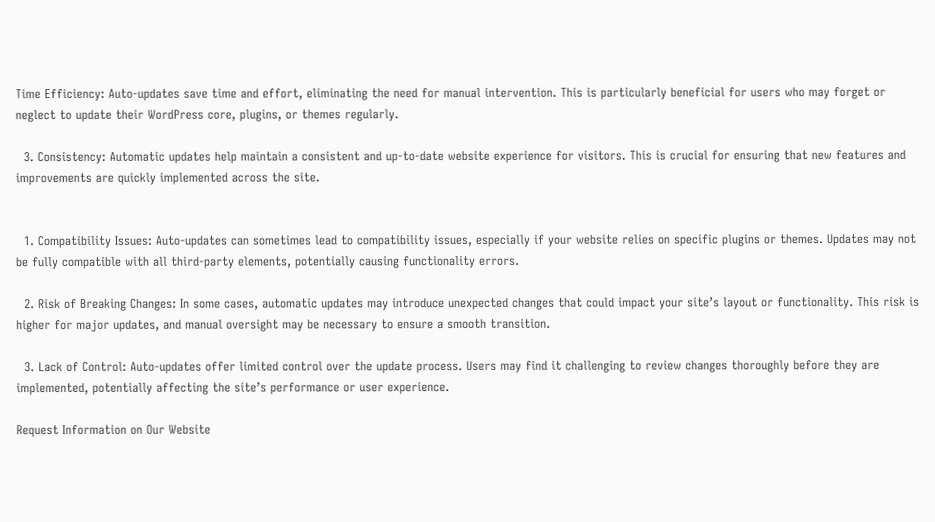Time Efficiency: Auto-updates save time and effort, eliminating the need for manual intervention. This is particularly beneficial for users who may forget or neglect to update their WordPress core, plugins, or themes regularly.

  3. Consistency: Automatic updates help maintain a consistent and up-to-date website experience for visitors. This is crucial for ensuring that new features and improvements are quickly implemented across the site.


  1. Compatibility Issues: Auto-updates can sometimes lead to compatibility issues, especially if your website relies on specific plugins or themes. Updates may not be fully compatible with all third-party elements, potentially causing functionality errors.

  2. Risk of Breaking Changes: In some cases, automatic updates may introduce unexpected changes that could impact your site’s layout or functionality. This risk is higher for major updates, and manual oversight may be necessary to ensure a smooth transition.

  3. Lack of Control: Auto-updates offer limited control over the update process. Users may find it challenging to review changes thoroughly before they are implemented, potentially affecting the site’s performance or user experience.

Request Information on Our Website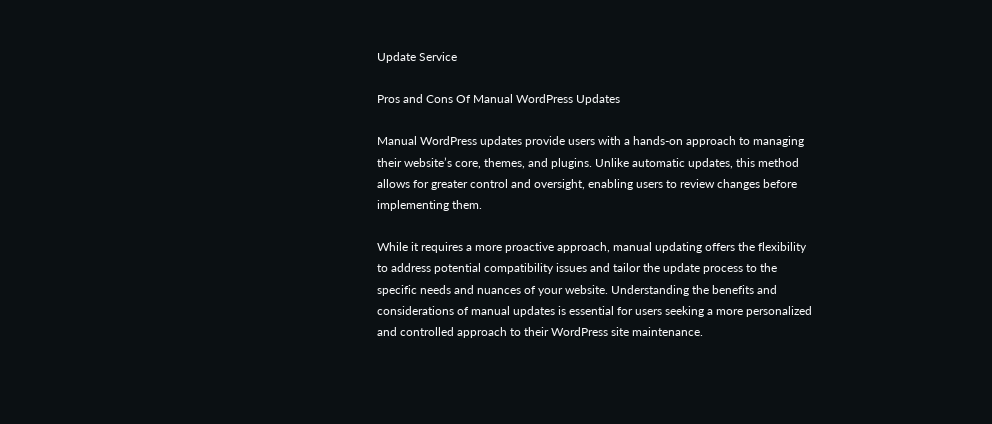Update Service

Pros and Cons Of Manual WordPress Updates

Manual WordPress updates provide users with a hands-on approach to managing their website’s core, themes, and plugins. Unlike automatic updates, this method allows for greater control and oversight, enabling users to review changes before implementing them.

While it requires a more proactive approach, manual updating offers the flexibility to address potential compatibility issues and tailor the update process to the specific needs and nuances of your website. Understanding the benefits and considerations of manual updates is essential for users seeking a more personalized and controlled approach to their WordPress site maintenance.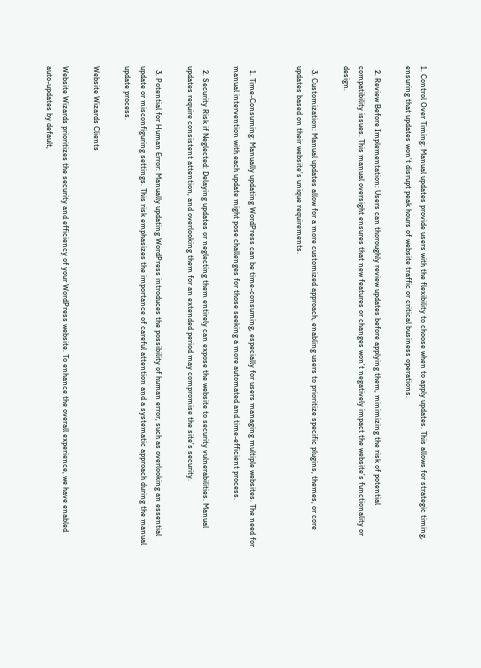1. Control Over Timing: Manual updates provide users with the flexibility to choose when to apply updates. This allows for strategic timing, ensuring that updates won’t disrupt peak hours of website traffic or critical business operations.

  2. Review Before Implementation: Users can thoroughly review updates before applying them, minimizing the risk of potential compatibility issues. This manual oversight ensures that new features or changes won’t negatively impact the website’s functionality or design.

  3. Customization: Manual updates allow for a more customized approach, enabling users to prioritize specific plugins, themes, or core updates based on their website’s unique requirements.


  1. Time-Consuming: Manually updating WordPress can be time-consuming, especially for users managing multiple websites. The need for manual intervention with each update might pose challenges for those seeking a more automated and time-efficient process.

  2. Security Risk if Neglected: Delaying updates or neglecting them entirely can expose the website to security vulnerabilities. Manual updates require consistent attention, and overlooking them for an extended period may compromise the site’s security.

  3. Potential for Human Error: Manually updating WordPress introduces the possibility of human error, such as overlooking an essential update or misconfiguring settings. This risk emphasizes the importance of careful attention and a systematic approach during the manual update process.

Website Wizards Clients

Website Wizards prioritizes the security and efficiency of your WordPress website. To enhance the overall experience, we have enabled auto-updates by default,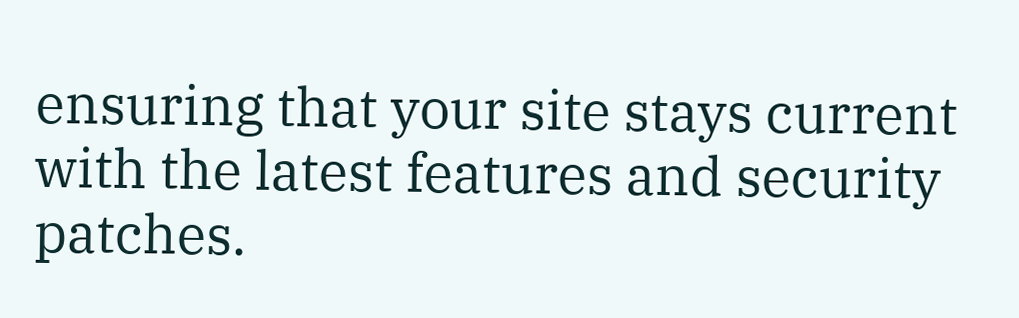ensuring that your site stays current with the latest features and security patches.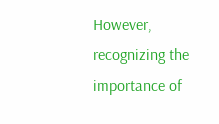However, recognizing the importance of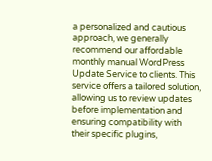a personalized and cautious approach, we generally recommend our affordable monthly manual WordPress Update Service to clients. This service offers a tailored solution, allowing us to review updates before implementation and ensuring compatibility with their specific plugins,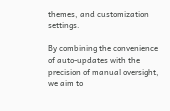themes, and customization settings.

By combining the convenience of auto-updates with the precision of manual oversight, we aim to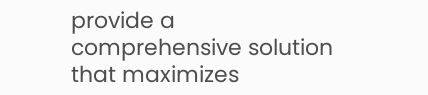provide a comprehensive solution that maximizes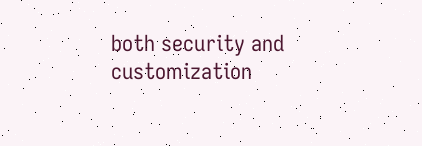both security and customization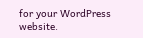for your WordPress website.